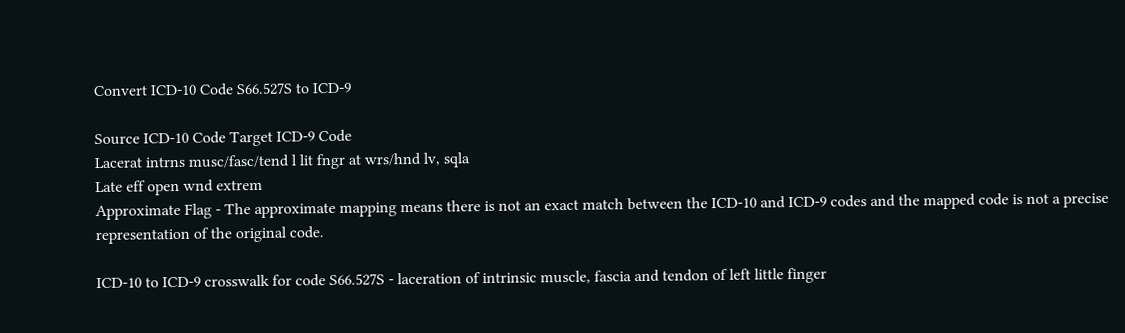Convert ICD-10 Code S66.527S to ICD-9

Source ICD-10 Code Target ICD-9 Code
Lacerat intrns musc/fasc/tend l lit fngr at wrs/hnd lv, sqla
Late eff open wnd extrem
Approximate Flag - The approximate mapping means there is not an exact match between the ICD-10 and ICD-9 codes and the mapped code is not a precise representation of the original code.

ICD-10 to ICD-9 crosswalk for code S66.527S - laceration of intrinsic muscle, fascia and tendon of left little finger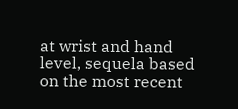at wrist and hand level, sequela based on the most recent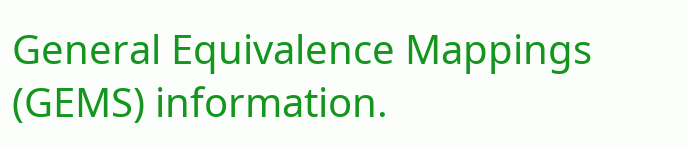General Equivalence Mappings (GEMS) information.